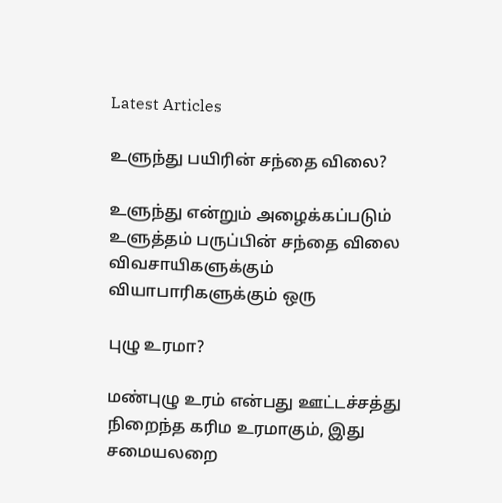Latest Articles

உளுந்து பயிரின் சந்தை விலை?

உளுந்து என்றும் அழைக்கப்படும் உளுத்தம் பருப்பின் சந்தை விலை விவசாயிகளுக்கும் வியாபாரிகளுக்கும் ஒரு

புழு உரமா?

மண்புழு உரம் என்பது ஊட்டச்சத்து நிறைந்த கரிம உரமாகும், இது சமையலறை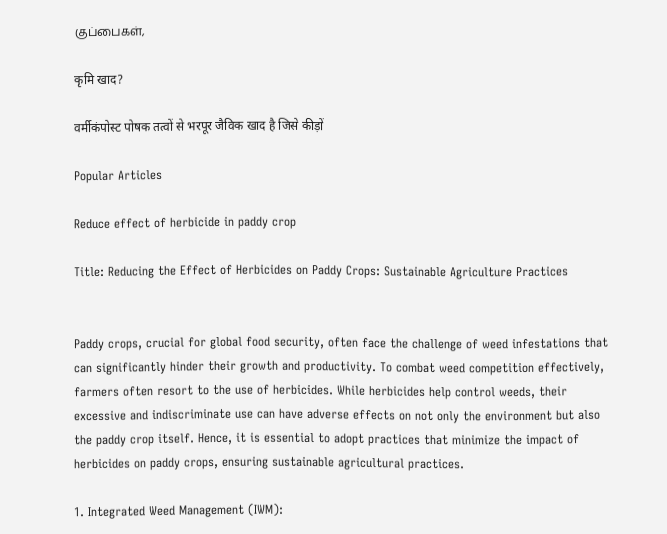குப்பைகள்,

कृमि खाद?

वर्मीकंपोस्ट पोषक तत्वों से भरपूर जैविक खाद है जिसे कीड़ों

Popular Articles

Reduce effect of herbicide in paddy crop

Title: Reducing the Effect of Herbicides on Paddy Crops: Sustainable Agriculture Practices


Paddy crops, crucial for global food security, often face the challenge of weed infestations that can significantly hinder their growth and productivity. To combat weed competition effectively, farmers often resort to the use of herbicides. While herbicides help control weeds, their excessive and indiscriminate use can have adverse effects on not only the environment but also the paddy crop itself. Hence, it is essential to adopt practices that minimize the impact of herbicides on paddy crops, ensuring sustainable agricultural practices.

1. Integrated Weed Management (IWM):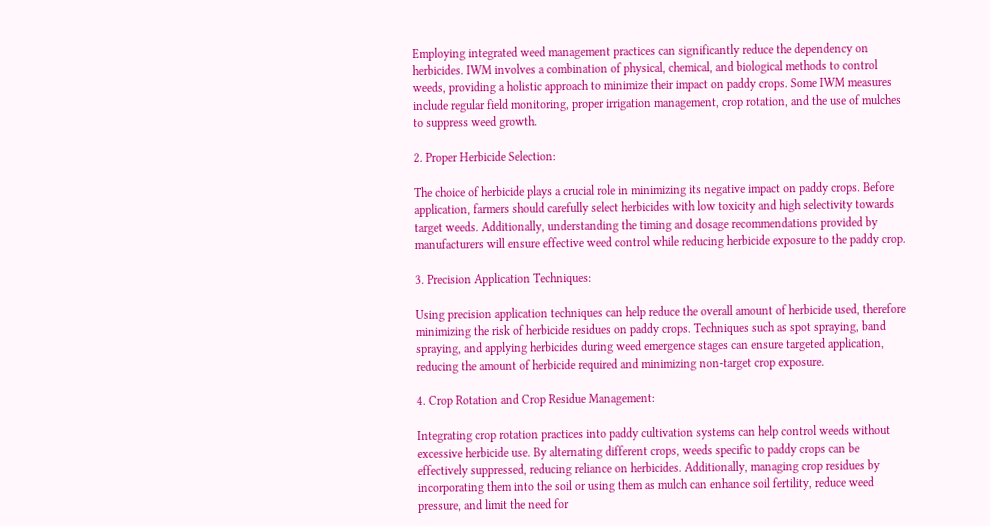Employing integrated weed management practices can significantly reduce the dependency on herbicides. IWM involves a combination of physical, chemical, and biological methods to control weeds, providing a holistic approach to minimize their impact on paddy crops. Some IWM measures include regular field monitoring, proper irrigation management, crop rotation, and the use of mulches to suppress weed growth.

2. Proper Herbicide Selection:

The choice of herbicide plays a crucial role in minimizing its negative impact on paddy crops. Before application, farmers should carefully select herbicides with low toxicity and high selectivity towards target weeds. Additionally, understanding the timing and dosage recommendations provided by manufacturers will ensure effective weed control while reducing herbicide exposure to the paddy crop.

3. Precision Application Techniques:

Using precision application techniques can help reduce the overall amount of herbicide used, therefore minimizing the risk of herbicide residues on paddy crops. Techniques such as spot spraying, band spraying, and applying herbicides during weed emergence stages can ensure targeted application, reducing the amount of herbicide required and minimizing non-target crop exposure.

4. Crop Rotation and Crop Residue Management:

Integrating crop rotation practices into paddy cultivation systems can help control weeds without excessive herbicide use. By alternating different crops, weeds specific to paddy crops can be effectively suppressed, reducing reliance on herbicides. Additionally, managing crop residues by incorporating them into the soil or using them as mulch can enhance soil fertility, reduce weed pressure, and limit the need for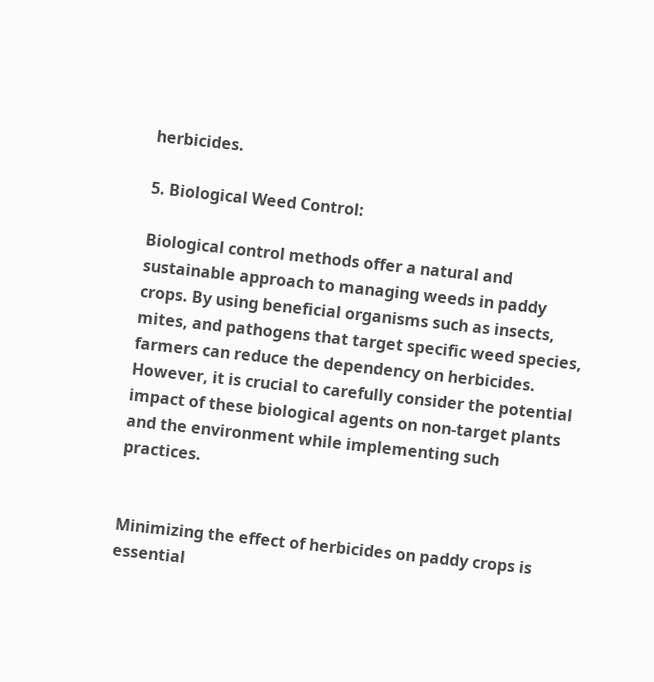herbicides.

5. Biological Weed Control:

Biological control methods offer a natural and sustainable approach to managing weeds in paddy crops. By using beneficial organisms such as insects, mites, and pathogens that target specific weed species, farmers can reduce the dependency on herbicides. However, it is crucial to carefully consider the potential impact of these biological agents on non-target plants and the environment while implementing such practices.


Minimizing the effect of herbicides on paddy crops is essential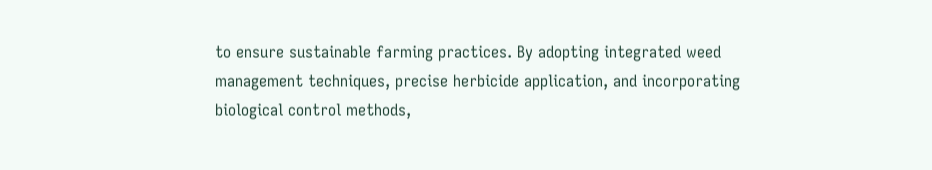to ensure sustainable farming practices. By adopting integrated weed management techniques, precise herbicide application, and incorporating biological control methods,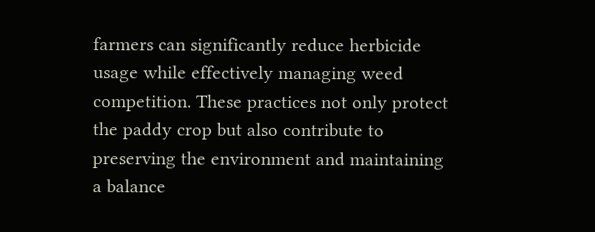farmers can significantly reduce herbicide usage while effectively managing weed competition. These practices not only protect the paddy crop but also contribute to preserving the environment and maintaining a balance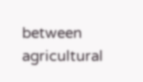between agricultural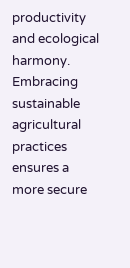productivity and ecological harmony. Embracing sustainable agricultural practices ensures a more secure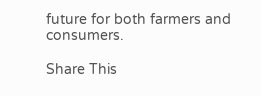future for both farmers and consumers.

Share This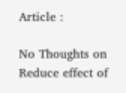Article :

No Thoughts on Reduce effect of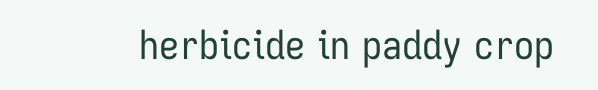herbicide in paddy crop